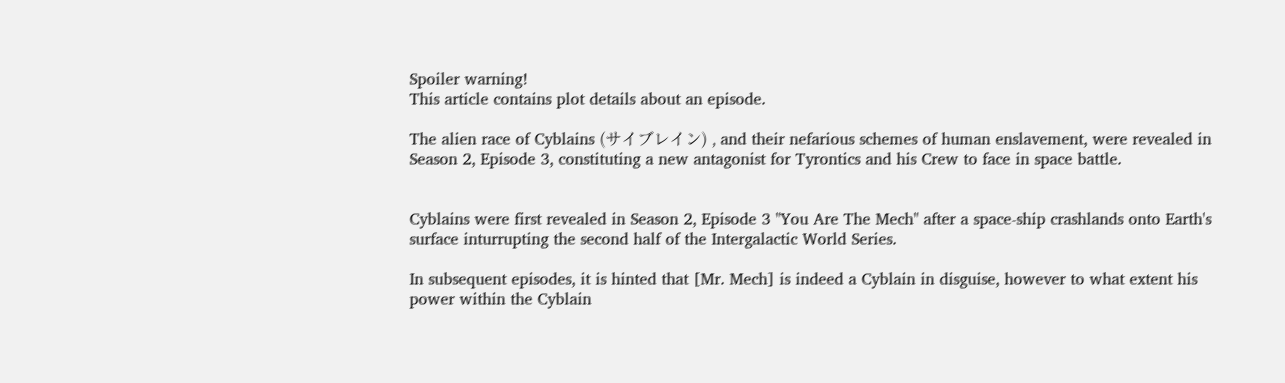Spoiler warning!
This article contains plot details about an episode.

The alien race of Cyblains (サイブレイン) , and their nefarious schemes of human enslavement, were revealed in Season 2, Episode 3, constituting a new antagonist for Tyrontics and his Crew to face in space battle.


Cyblains were first revealed in Season 2, Episode 3 "You Are The Mech" after a space-ship crashlands onto Earth's surface inturrupting the second half of the Intergalactic World Series.

In subsequent episodes, it is hinted that [Mr. Mech] is indeed a Cyblain in disguise, however to what extent his power within the Cyblain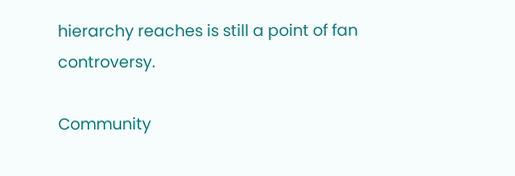hierarchy reaches is still a point of fan controversy.

Community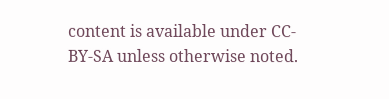content is available under CC-BY-SA unless otherwise noted.